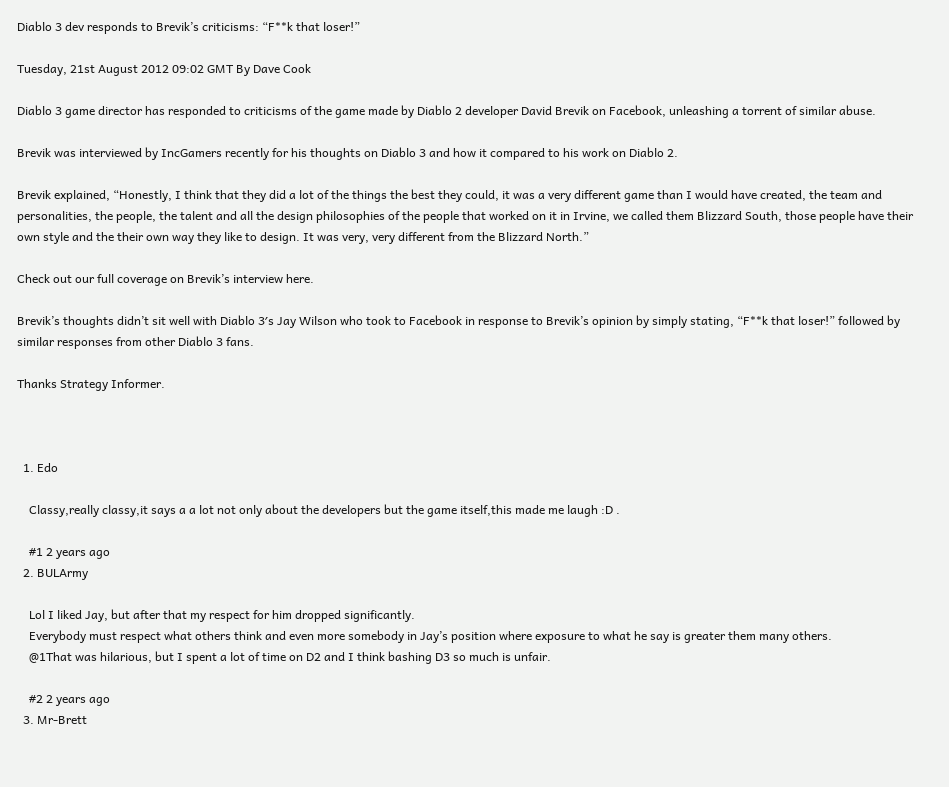Diablo 3 dev responds to Brevik’s criticisms: “F**k that loser!”

Tuesday, 21st August 2012 09:02 GMT By Dave Cook

Diablo 3 game director has responded to criticisms of the game made by Diablo 2 developer David Brevik on Facebook, unleashing a torrent of similar abuse.

Brevik was interviewed by IncGamers recently for his thoughts on Diablo 3 and how it compared to his work on Diablo 2.

Brevik explained, “Honestly, I think that they did a lot of the things the best they could, it was a very different game than I would have created, the team and personalities, the people, the talent and all the design philosophies of the people that worked on it in Irvine, we called them Blizzard South, those people have their own style and the their own way they like to design. It was very, very different from the Blizzard North.”

Check out our full coverage on Brevik’s interview here.

Brevik’s thoughts didn’t sit well with Diablo 3′s Jay Wilson who took to Facebook in response to Brevik’s opinion by simply stating, “F**k that loser!” followed by similar responses from other Diablo 3 fans.

Thanks Strategy Informer.



  1. Edo

    Classy,really classy,it says a a lot not only about the developers but the game itself,this made me laugh :D .

    #1 2 years ago
  2. BULArmy

    Lol I liked Jay, but after that my respect for him dropped significantly.
    Everybody must respect what others think and even more somebody in Jay’s position where exposure to what he say is greater them many others.
    @1That was hilarious, but I spent a lot of time on D2 and I think bashing D3 so much is unfair.

    #2 2 years ago
  3. Mr-Brett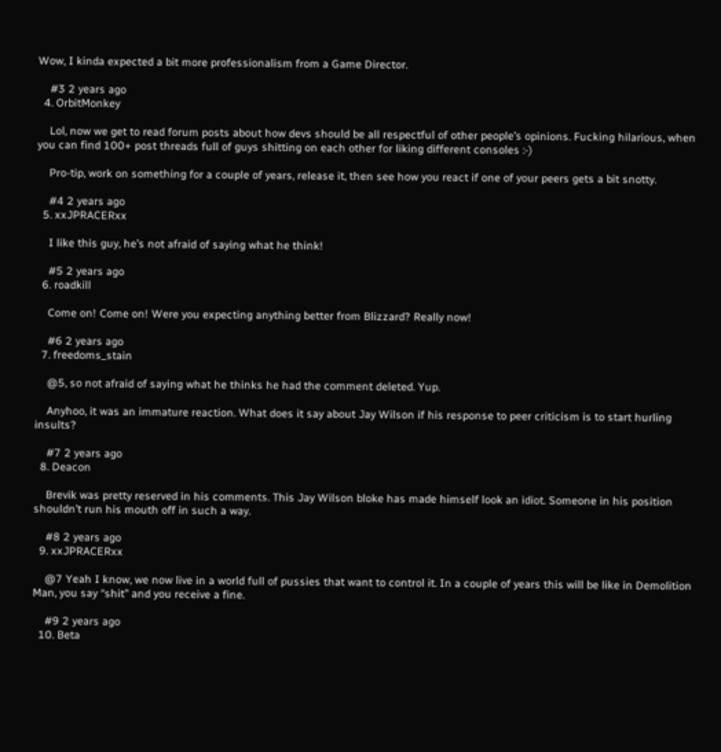Wow, I kinda expected a bit more professionalism from a Game Director.

    #3 2 years ago
  4. OrbitMonkey

    Lol, now we get to read forum posts about how devs should be all respectful of other people’s opinions. Fucking hilarious, when you can find 100+ post threads full of guys shitting on each other for liking different consoles :-)

    Pro-tip, work on something for a couple of years, release it, then see how you react if one of your peers gets a bit snotty.

    #4 2 years ago
  5. xxJPRACERxx

    I like this guy, he’s not afraid of saying what he think!

    #5 2 years ago
  6. roadkill

    Come on! Come on! Were you expecting anything better from Blizzard? Really now!

    #6 2 years ago
  7. freedoms_stain

    @5, so not afraid of saying what he thinks he had the comment deleted. Yup.

    Anyhoo, it was an immature reaction. What does it say about Jay Wilson if his response to peer criticism is to start hurling insults?

    #7 2 years ago
  8. Deacon

    Brevik was pretty reserved in his comments. This Jay Wilson bloke has made himself look an idiot. Someone in his position shouldn’t run his mouth off in such a way.

    #8 2 years ago
  9. xxJPRACERxx

    @7 Yeah I know, we now live in a world full of pussies that want to control it. In a couple of years this will be like in Demolition Man, you say “shit” and you receive a fine.

    #9 2 years ago
  10. Beta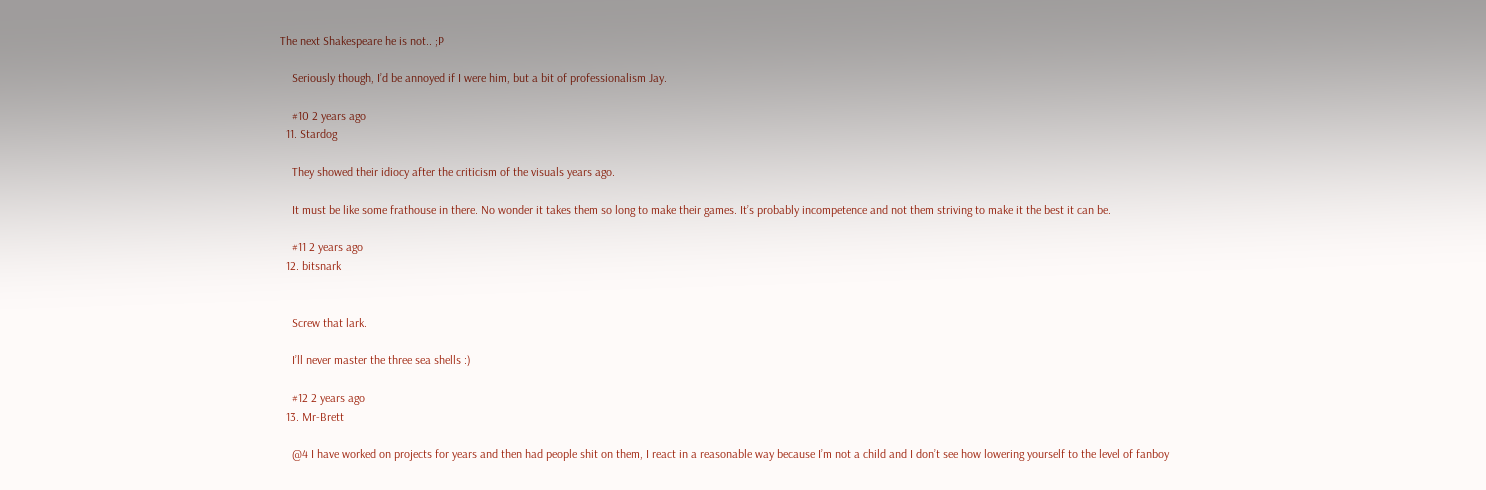The next Shakespeare he is not.. ;P

    Seriously though, I’d be annoyed if I were him, but a bit of professionalism Jay.

    #10 2 years ago
  11. Stardog

    They showed their idiocy after the criticism of the visuals years ago.

    It must be like some frathouse in there. No wonder it takes them so long to make their games. It’s probably incompetence and not them striving to make it the best it can be.

    #11 2 years ago
  12. bitsnark


    Screw that lark.

    I’ll never master the three sea shells :)

    #12 2 years ago
  13. Mr-Brett

    @4 I have worked on projects for years and then had people shit on them, I react in a reasonable way because I’m not a child and I don’t see how lowering yourself to the level of fanboy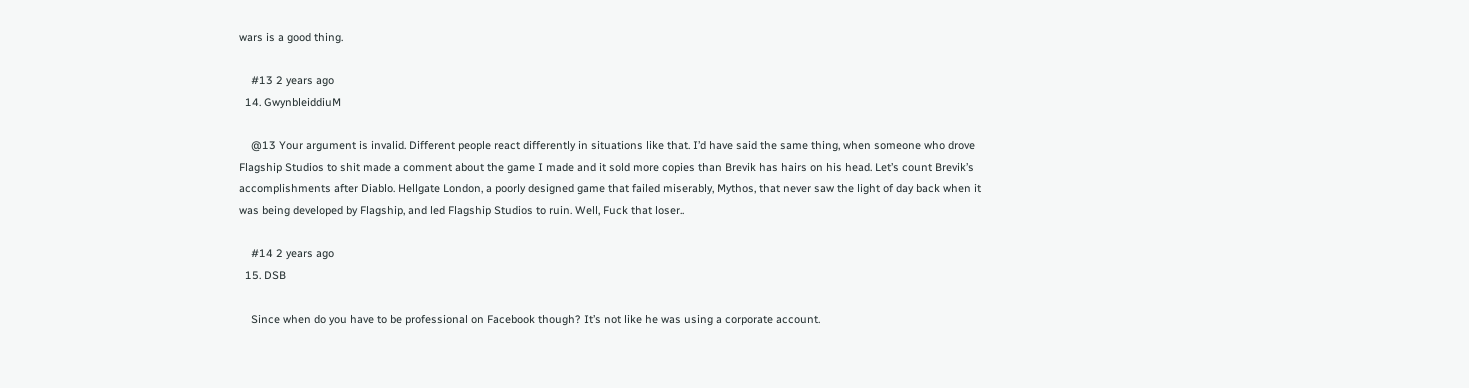wars is a good thing.

    #13 2 years ago
  14. GwynbleiddiuM

    @13 Your argument is invalid. Different people react differently in situations like that. I’d have said the same thing, when someone who drove Flagship Studios to shit made a comment about the game I made and it sold more copies than Brevik has hairs on his head. Let’s count Brevik’s accomplishments after Diablo. Hellgate London, a poorly designed game that failed miserably, Mythos, that never saw the light of day back when it was being developed by Flagship, and led Flagship Studios to ruin. Well, Fuck that loser..

    #14 2 years ago
  15. DSB

    Since when do you have to be professional on Facebook though? It’s not like he was using a corporate account.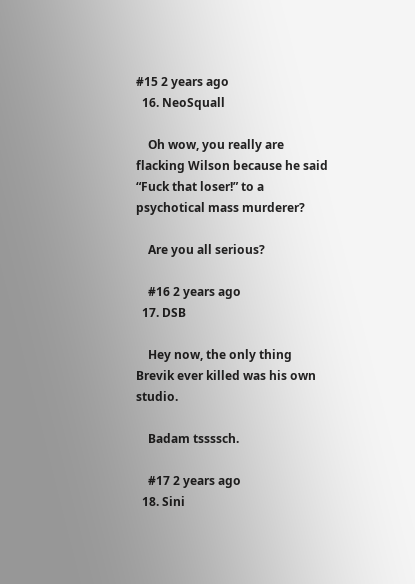#15 2 years ago
  16. NeoSquall

    Oh wow, you really are flacking Wilson because he said “Fuck that loser!” to a psychotical mass murderer?

    Are you all serious?

    #16 2 years ago
  17. DSB

    Hey now, the only thing Brevik ever killed was his own studio.

    Badam tssssch.

    #17 2 years ago
  18. Sini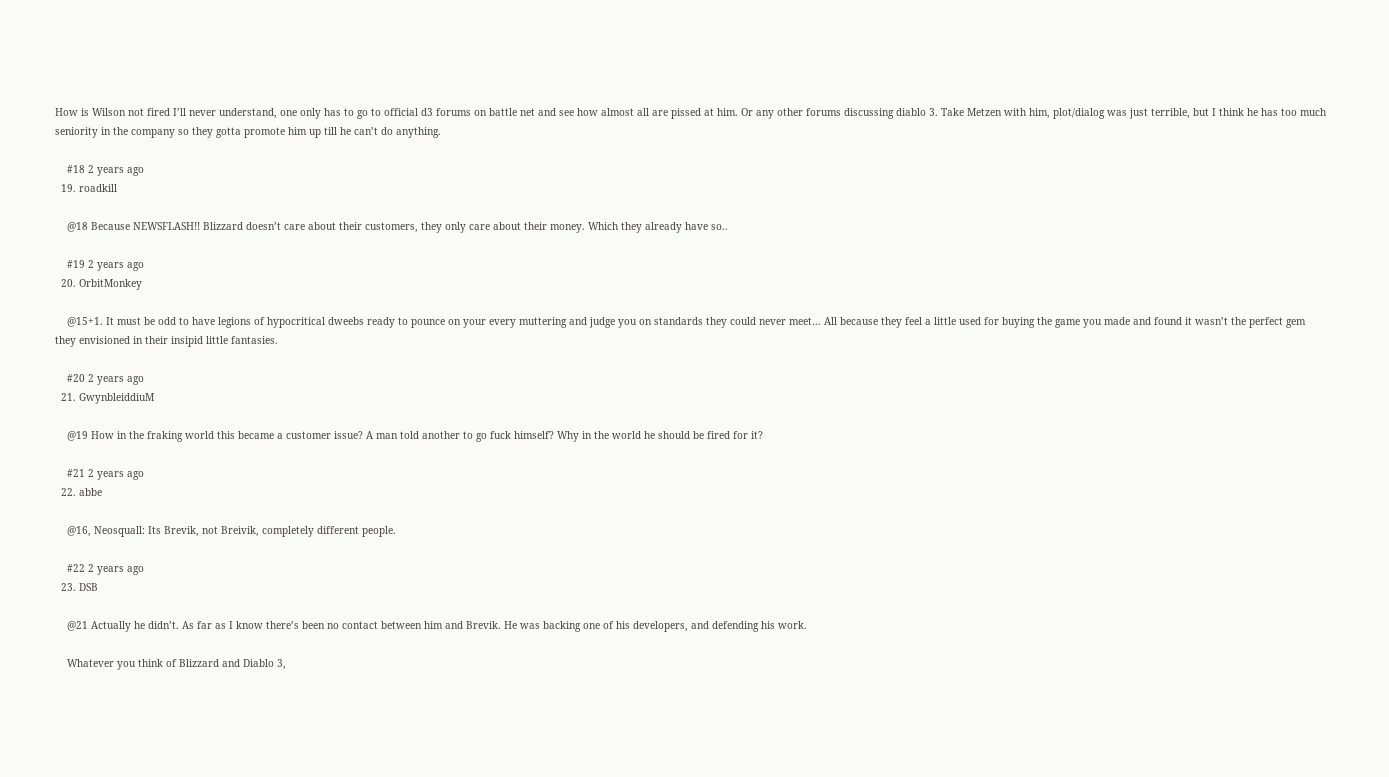How is Wilson not fired I’ll never understand, one only has to go to official d3 forums on battle net and see how almost all are pissed at him. Or any other forums discussing diablo 3. Take Metzen with him, plot/dialog was just terrible, but I think he has too much seniority in the company so they gotta promote him up till he can’t do anything.

    #18 2 years ago
  19. roadkill

    @18 Because NEWSFLASH!! Blizzard doesn’t care about their customers, they only care about their money. Which they already have so..

    #19 2 years ago
  20. OrbitMonkey

    @15+1. It must be odd to have legions of hypocritical dweebs ready to pounce on your every muttering and judge you on standards they could never meet… All because they feel a little used for buying the game you made and found it wasn’t the perfect gem they envisioned in their insipid little fantasies.

    #20 2 years ago
  21. GwynbleiddiuM

    @19 How in the fraking world this became a customer issue? A man told another to go fuck himself? Why in the world he should be fired for it?

    #21 2 years ago
  22. abbe

    @16, Neosquall: Its Brevik, not Breivik, completely different people.

    #22 2 years ago
  23. DSB

    @21 Actually he didn’t. As far as I know there’s been no contact between him and Brevik. He was backing one of his developers, and defending his work.

    Whatever you think of Blizzard and Diablo 3,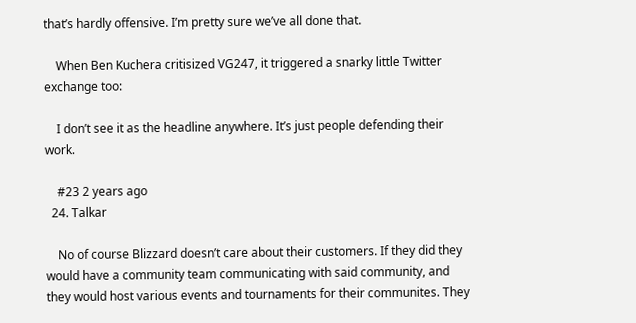that’s hardly offensive. I’m pretty sure we’ve all done that.

    When Ben Kuchera critisized VG247, it triggered a snarky little Twitter exchange too:

    I don’t see it as the headline anywhere. It’s just people defending their work.

    #23 2 years ago
  24. Talkar

    No of course Blizzard doesn’t care about their customers. If they did they would have a community team communicating with said community, and they would host various events and tournaments for their communites. They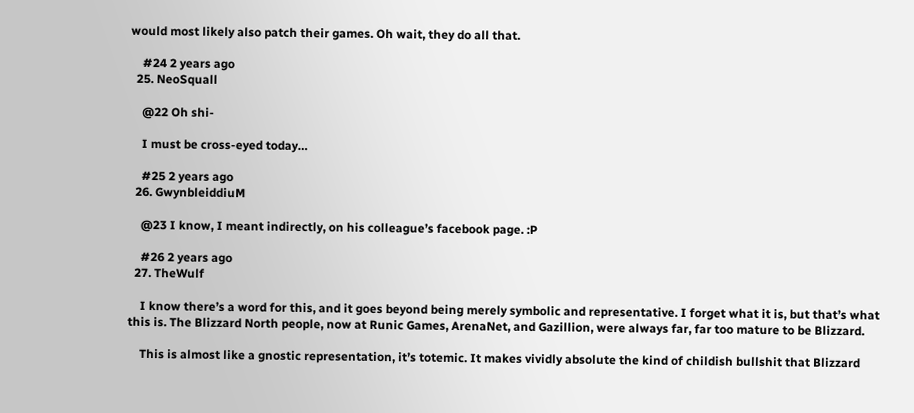would most likely also patch their games. Oh wait, they do all that.

    #24 2 years ago
  25. NeoSquall

    @22 Oh shi-

    I must be cross-eyed today…

    #25 2 years ago
  26. GwynbleiddiuM

    @23 I know, I meant indirectly, on his colleague’s facebook page. :P

    #26 2 years ago
  27. TheWulf

    I know there’s a word for this, and it goes beyond being merely symbolic and representative. I forget what it is, but that’s what this is. The Blizzard North people, now at Runic Games, ArenaNet, and Gazillion, were always far, far too mature to be Blizzard.

    This is almost like a gnostic representation, it’s totemic. It makes vividly absolute the kind of childish bullshit that Blizzard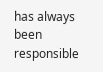has always been responsible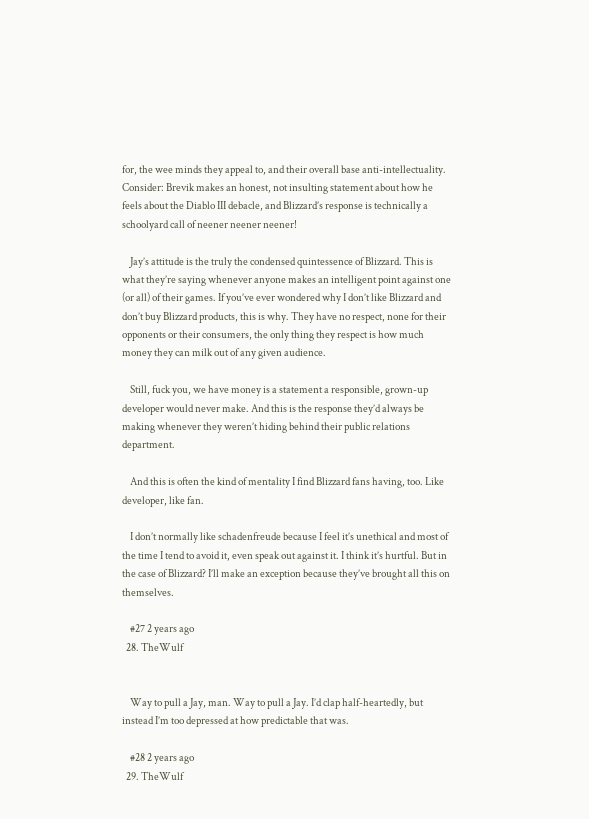for, the wee minds they appeal to, and their overall base anti-intellectuality. Consider: Brevik makes an honest, not insulting statement about how he feels about the Diablo III debacle, and Blizzard’s response is technically a schoolyard call of neener neener neener!

    Jay’s attitude is the truly the condensed quintessence of Blizzard. This is what they’re saying whenever anyone makes an intelligent point against one (or all) of their games. If you’ve ever wondered why I don’t like Blizzard and don’t buy Blizzard products, this is why. They have no respect, none for their opponents or their consumers, the only thing they respect is how much money they can milk out of any given audience.

    Still, fuck you, we have money is a statement a responsible, grown-up developer would never make. And this is the response they’d always be making whenever they weren’t hiding behind their public relations department.

    And this is often the kind of mentality I find Blizzard fans having, too. Like developer, like fan.

    I don’t normally like schadenfreude because I feel it’s unethical and most of the time I tend to avoid it, even speak out against it. I think it’s hurtful. But in the case of Blizzard? I’ll make an exception because they’ve brought all this on themselves.

    #27 2 years ago
  28. TheWulf


    Way to pull a Jay, man. Way to pull a Jay. I’d clap half-heartedly, but instead I’m too depressed at how predictable that was.

    #28 2 years ago
  29. TheWulf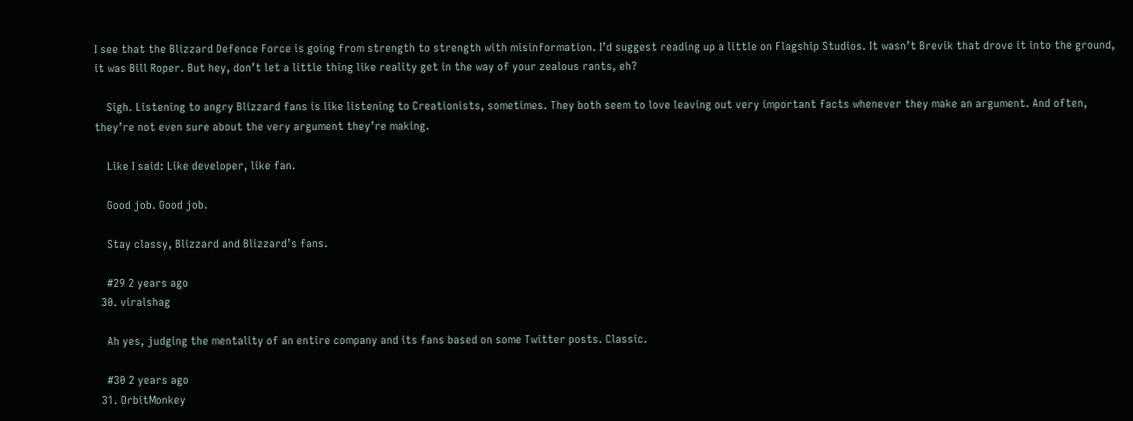I see that the Blizzard Defence Force is going from strength to strength with misinformation. I’d suggest reading up a little on Flagship Studios. It wasn’t Brevik that drove it into the ground, it was Bill Roper. But hey, don’t let a little thing like reality get in the way of your zealous rants, eh?

    Sigh. Listening to angry Blizzard fans is like listening to Creationists, sometimes. They both seem to love leaving out very important facts whenever they make an argument. And often, they’re not even sure about the very argument they’re making.

    Like I said: Like developer, like fan.

    Good job. Good job.

    Stay classy, Blizzard and Blizzard’s fans.

    #29 2 years ago
  30. viralshag

    Ah yes, judging the mentality of an entire company and its fans based on some Twitter posts. Classic.

    #30 2 years ago
  31. OrbitMonkey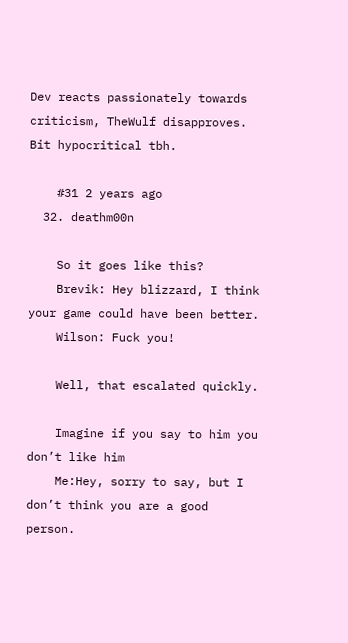Dev reacts passionately towards criticism, TheWulf disapproves. Bit hypocritical tbh.

    #31 2 years ago
  32. deathm00n

    So it goes like this?
    Brevik: Hey blizzard, I think your game could have been better.
    Wilson: Fuck you!

    Well, that escalated quickly.

    Imagine if you say to him you don’t like him
    Me:Hey, sorry to say, but I don’t think you are a good person.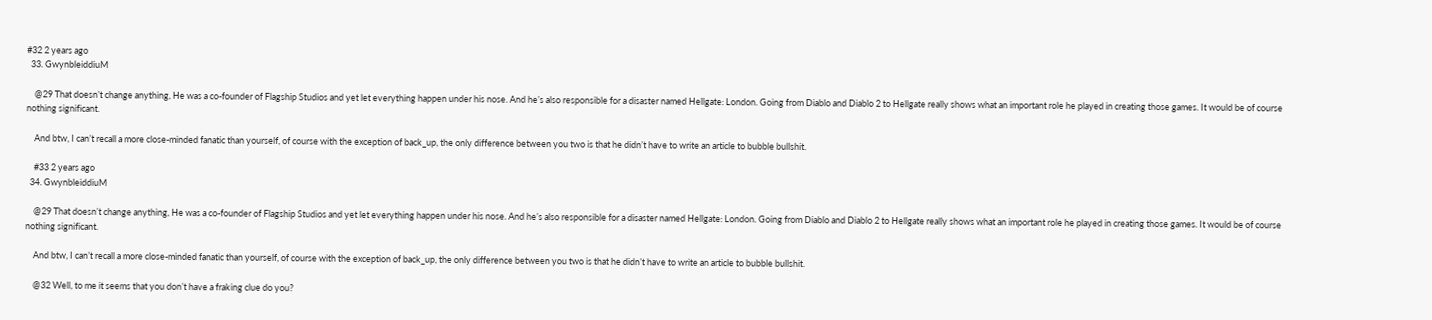#32 2 years ago
  33. GwynbleiddiuM

    @29 That doesn’t change anything, He was a co-founder of Flagship Studios and yet let everything happen under his nose. And he’s also responsible for a disaster named Hellgate: London. Going from Diablo and Diablo 2 to Hellgate really shows what an important role he played in creating those games. It would be of course nothing significant.

    And btw, I can’t recall a more close-minded fanatic than yourself, of course with the exception of back_up, the only difference between you two is that he didn’t have to write an article to bubble bullshit.

    #33 2 years ago
  34. GwynbleiddiuM

    @29 That doesn’t change anything, He was a co-founder of Flagship Studios and yet let everything happen under his nose. And he’s also responsible for a disaster named Hellgate: London. Going from Diablo and Diablo 2 to Hellgate really shows what an important role he played in creating those games. It would be of course nothing significant.

    And btw, I can’t recall a more close-minded fanatic than yourself, of course with the exception of back_up, the only difference between you two is that he didn’t have to write an article to bubble bullshit.

    @32 Well, to me it seems that you don’t have a fraking clue do you?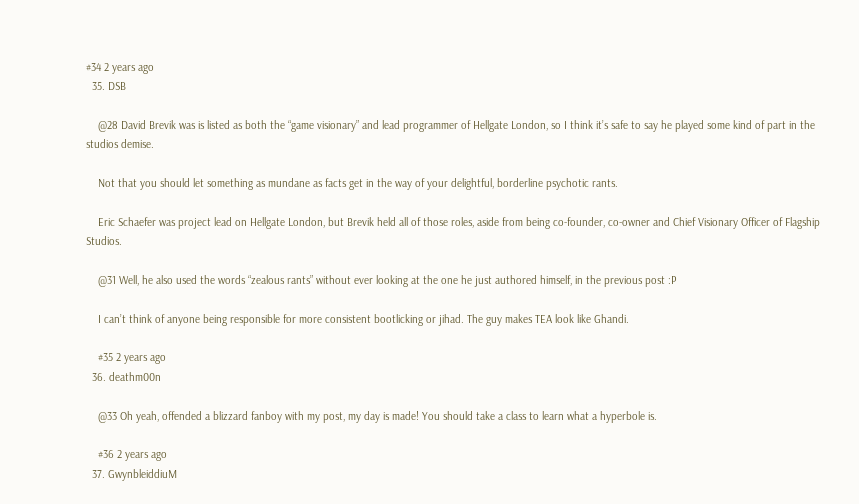#34 2 years ago
  35. DSB

    @28 David Brevik was is listed as both the “game visionary” and lead programmer of Hellgate London, so I think it’s safe to say he played some kind of part in the studios demise.

    Not that you should let something as mundane as facts get in the way of your delightful, borderline psychotic rants.

    Eric Schaefer was project lead on Hellgate London, but Brevik held all of those roles, aside from being co-founder, co-owner and Chief Visionary Officer of Flagship Studios.

    @31 Well, he also used the words “zealous rants” without ever looking at the one he just authored himself, in the previous post :P

    I can’t think of anyone being responsible for more consistent bootlicking or jihad. The guy makes TEA look like Ghandi.

    #35 2 years ago
  36. deathm00n

    @33 Oh yeah, offended a blizzard fanboy with my post, my day is made! You should take a class to learn what a hyperbole is.

    #36 2 years ago
  37. GwynbleiddiuM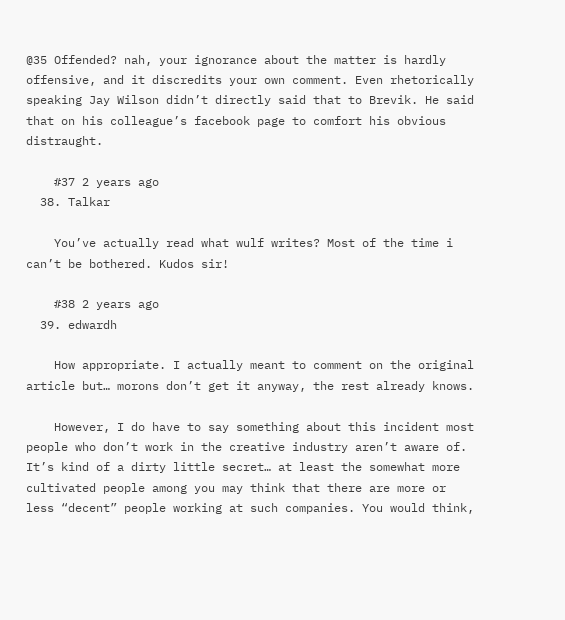@35 Offended? nah, your ignorance about the matter is hardly offensive, and it discredits your own comment. Even rhetorically speaking Jay Wilson didn’t directly said that to Brevik. He said that on his colleague’s facebook page to comfort his obvious distraught.

    #37 2 years ago
  38. Talkar

    You’ve actually read what wulf writes? Most of the time i can’t be bothered. Kudos sir!

    #38 2 years ago
  39. edwardh

    How appropriate. I actually meant to comment on the original article but… morons don’t get it anyway, the rest already knows.

    However, I do have to say something about this incident most people who don’t work in the creative industry aren’t aware of. It’s kind of a dirty little secret… at least the somewhat more cultivated people among you may think that there are more or less “decent” people working at such companies. You would think,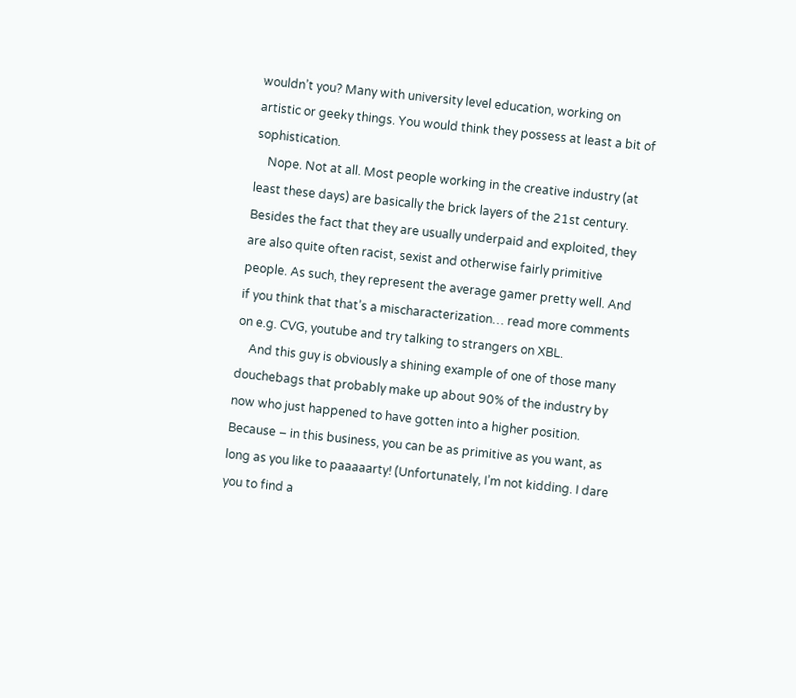wouldn’t you? Many with university level education, working on artistic or geeky things. You would think they possess at least a bit of sophistication.
    Nope. Not at all. Most people working in the creative industry (at least these days) are basically the brick layers of the 21st century. Besides the fact that they are usually underpaid and exploited, they are also quite often racist, sexist and otherwise fairly primitive people. As such, they represent the average gamer pretty well. And if you think that that’s a mischaracterization… read more comments on e.g. CVG, youtube and try talking to strangers on XBL.
    And this guy is obviously a shining example of one of those many douchebags that probably make up about 90% of the industry by now who just happened to have gotten into a higher position. Because – in this business, you can be as primitive as you want, as long as you like to paaaaarty! (Unfortunately, I’m not kidding. I dare you to find a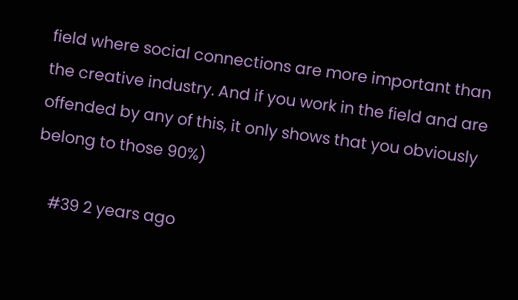field where social connections are more important than the creative industry. And if you work in the field and are offended by any of this, it only shows that you obviously belong to those 90%)

    #39 2 years ago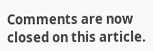Comments are now closed on this article.